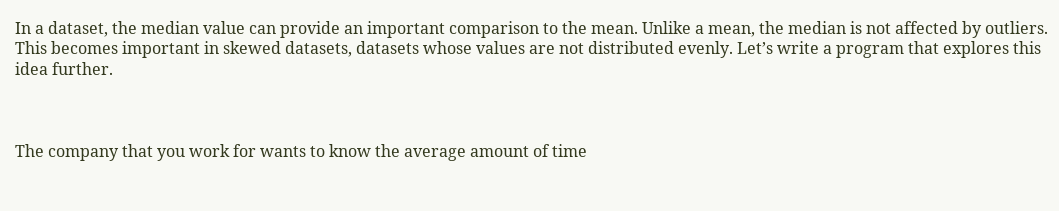In a dataset, the median value can provide an important comparison to the mean. Unlike a mean, the median is not affected by outliers. This becomes important in skewed datasets, datasets whose values are not distributed evenly. Let’s write a program that explores this idea further.



The company that you work for wants to know the average amount of time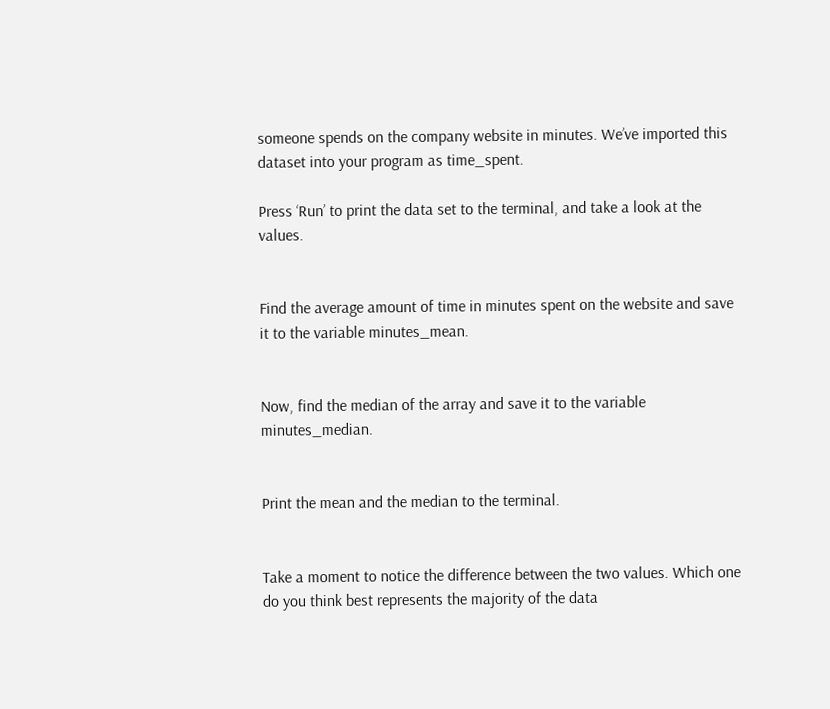someone spends on the company website in minutes. We’ve imported this dataset into your program as time_spent.

Press ‘Run’ to print the data set to the terminal, and take a look at the values.


Find the average amount of time in minutes spent on the website and save it to the variable minutes_mean.


Now, find the median of the array and save it to the variable minutes_median.


Print the mean and the median to the terminal.


Take a moment to notice the difference between the two values. Which one do you think best represents the majority of the data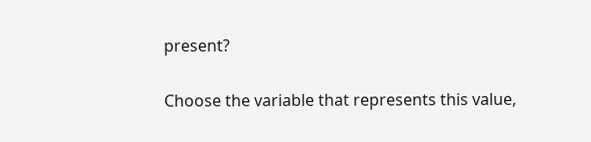present?

Choose the variable that represents this value,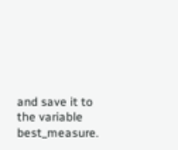and save it to the variable best_measure.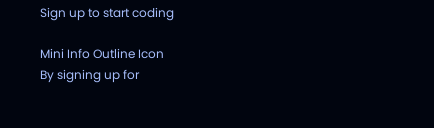Sign up to start coding

Mini Info Outline Icon
By signing up for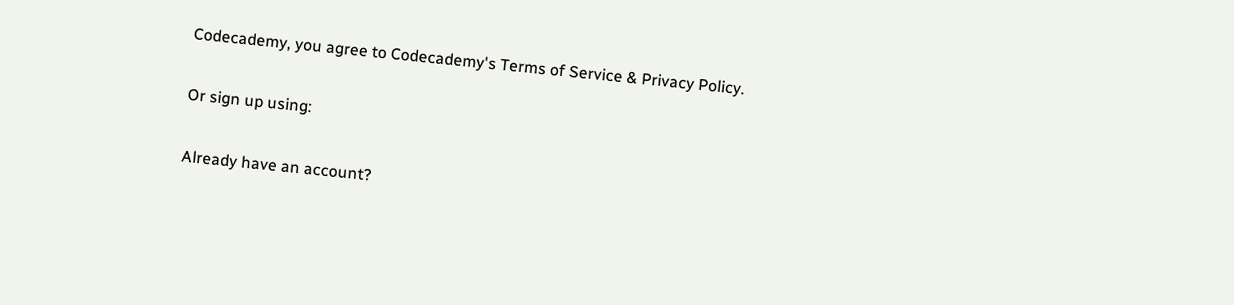Codecademy, you agree to Codecademy's Terms of Service & Privacy Policy.

Or sign up using:

Already have an account?